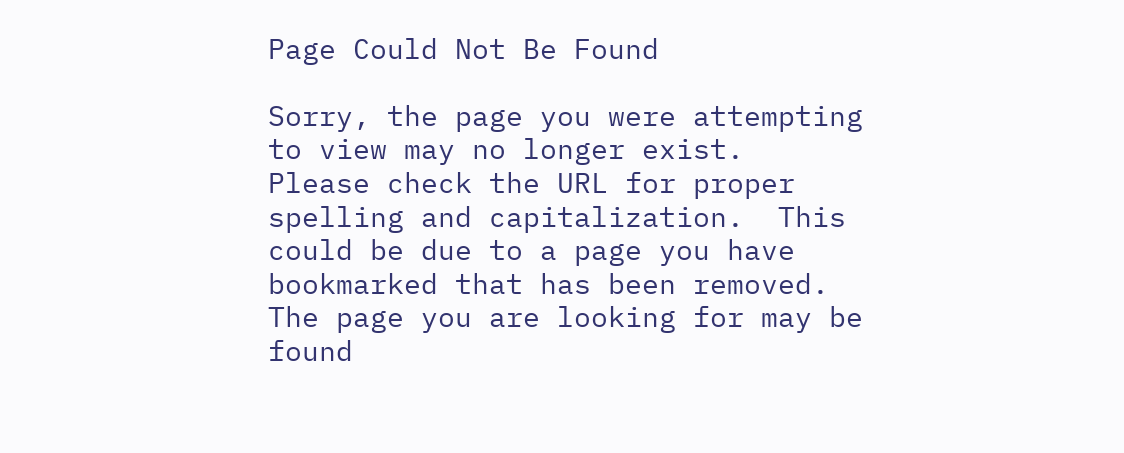Page Could Not Be Found

Sorry, the page you were attempting to view may no longer exist.  Please check the URL for proper spelling and capitalization.  This could be due to a page you have bookmarked that has been removed. The page you are looking for may be found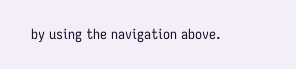by using the navigation above.